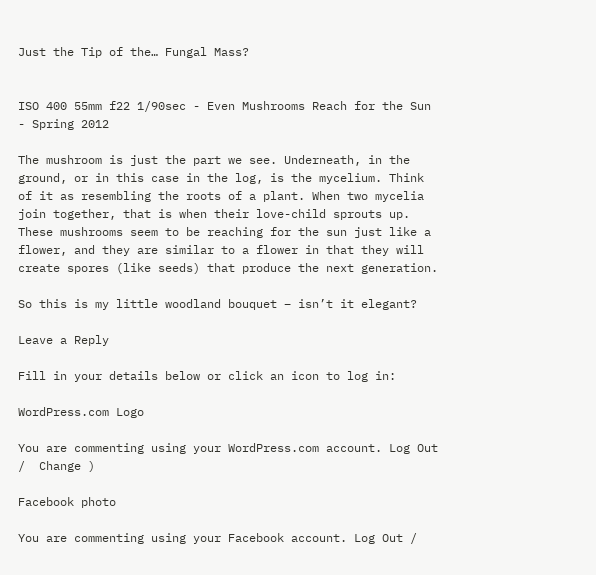Just the Tip of the… Fungal Mass?


ISO 400 55mm f22 1/90sec - Even Mushrooms Reach for the Sun - Spring 2012

The mushroom is just the part we see. Underneath, in the ground, or in this case in the log, is the mycelium. Think of it as resembling the roots of a plant. When two mycelia join together, that is when their love-child sprouts up. These mushrooms seem to be reaching for the sun just like a flower, and they are similar to a flower in that they will create spores (like seeds) that produce the next generation.

So this is my little woodland bouquet – isn’t it elegant?

Leave a Reply

Fill in your details below or click an icon to log in:

WordPress.com Logo

You are commenting using your WordPress.com account. Log Out /  Change )

Facebook photo

You are commenting using your Facebook account. Log Out /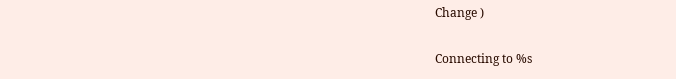Change )

Connecting to %s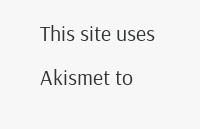This site uses Akismet to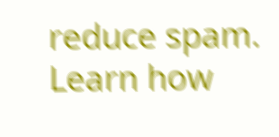reduce spam. Learn how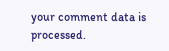your comment data is processed.